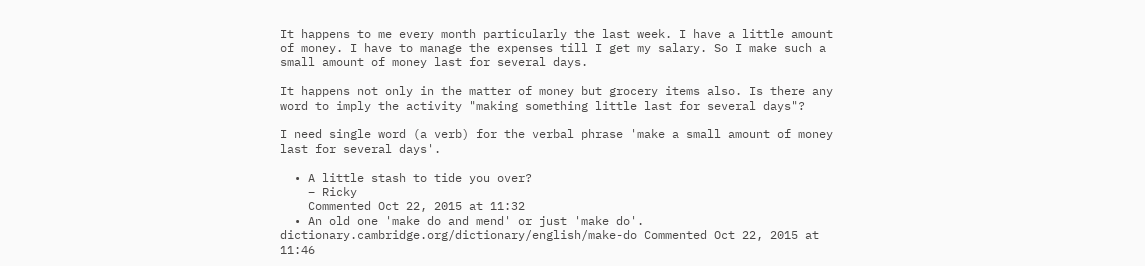It happens to me every month particularly the last week. I have a little amount of money. I have to manage the expenses till I get my salary. So I make such a small amount of money last for several days.

It happens not only in the matter of money but grocery items also. Is there any word to imply the activity "making something little last for several days"?

I need single word (a verb) for the verbal phrase 'make a small amount of money last for several days'.

  • A little stash to tide you over?
    – Ricky
    Commented Oct 22, 2015 at 11:32
  • An old one 'make do and mend' or just 'make do'. dictionary.cambridge.org/dictionary/english/make-do Commented Oct 22, 2015 at 11:46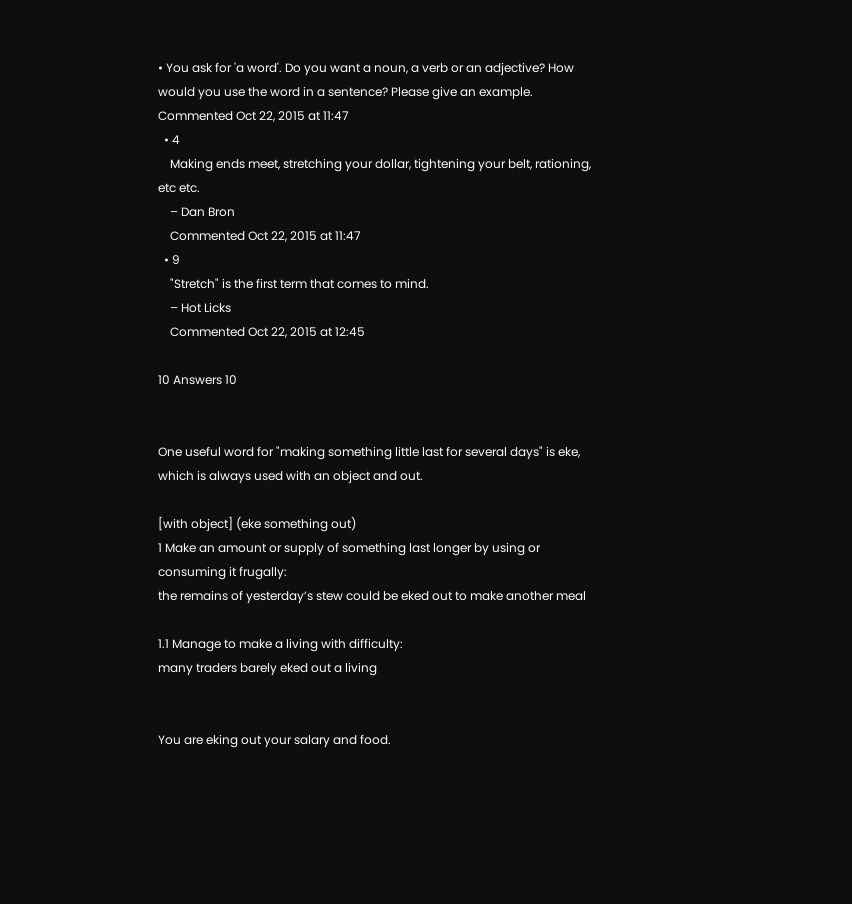• You ask for 'a word'. Do you want a noun, a verb or an adjective? How would you use the word in a sentence? Please give an example. Commented Oct 22, 2015 at 11:47
  • 4
    Making ends meet, stretching your dollar, tightening your belt, rationing, etc etc.
    – Dan Bron
    Commented Oct 22, 2015 at 11:47
  • 9
    "Stretch" is the first term that comes to mind.
    – Hot Licks
    Commented Oct 22, 2015 at 12:45

10 Answers 10


One useful word for "making something little last for several days" is eke, which is always used with an object and out.

[with object] (eke something out)
1 Make an amount or supply of something last longer by using or consuming it frugally:
the remains of yesterday’s stew could be eked out to make another meal

1.1 Manage to make a living with difficulty:
many traders barely eked out a living


You are eking out your salary and food.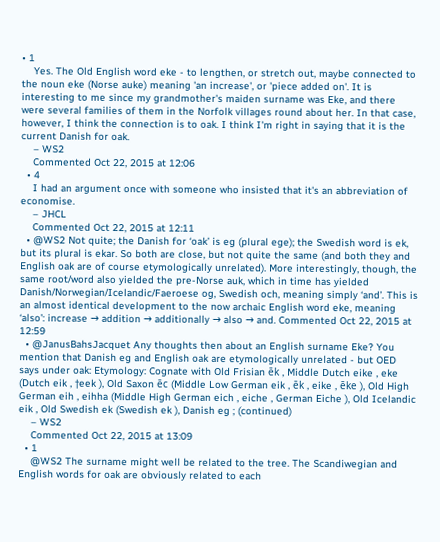• 1
    Yes. The Old English word eke - to lengthen, or stretch out, maybe connected to the noun eke (Norse auke) meaning 'an increase', or 'piece added on'. It is interesting to me since my grandmother's maiden surname was Eke, and there were several families of them in the Norfolk villages round about her. In that case, however, I think the connection is to oak. I think I'm right in saying that it is the current Danish for oak.
    – WS2
    Commented Oct 22, 2015 at 12:06
  • 4
    I had an argument once with someone who insisted that it's an abbreviation of economise.
    – JHCL
    Commented Oct 22, 2015 at 12:11
  • @WS2 Not quite; the Danish for ‘oak’ is eg (plural ege); the Swedish word is ek, but its plural is ekar. So both are close, but not quite the same (and both they and English oak are of course etymologically unrelated). More interestingly, though, the same root/word also yielded the pre-Norse auk, which in time has yielded Danish/Norwegian/Icelandic/Faeroese og, Swedish och, meaning simply ‘and’. This is an almost identical development to the now archaic English word eke, meaning ‘also’: increase → addition → additionally → also → and. Commented Oct 22, 2015 at 12:59
  • @JanusBahsJacquet Any thoughts then about an English surname Eke? You mention that Danish eg and English oak are etymologically unrelated - but OED says under oak: Etymology: Cognate with Old Frisian ēk , Middle Dutch eike , eke (Dutch eik , †eek ), Old Saxon ēc (Middle Low German eik , ēk , eike , ēke ), Old High German eih , eihha (Middle High German eich , eiche , German Eiche ), Old Icelandic eik , Old Swedish ek (Swedish ek ), Danish eg ; (continued)
    – WS2
    Commented Oct 22, 2015 at 13:09
  • 1
    @WS2 The surname might well be related to the tree. The Scandiwegian and English words for oak are obviously related to each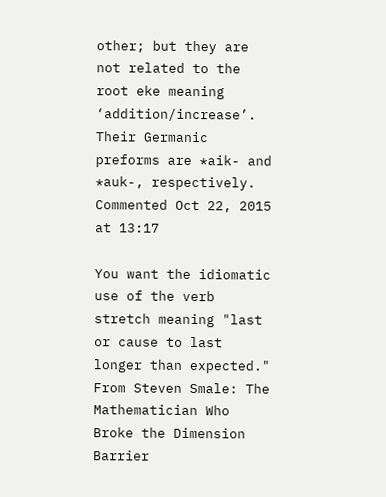other; but they are not related to the root eke meaning ‘addition/increase’. Their Germanic preforms are *aik- and *auk-, respectively. Commented Oct 22, 2015 at 13:17

You want the idiomatic use of the verb stretch meaning "last or cause to last longer than expected." From Steven Smale: The Mathematician Who Broke the Dimension Barrier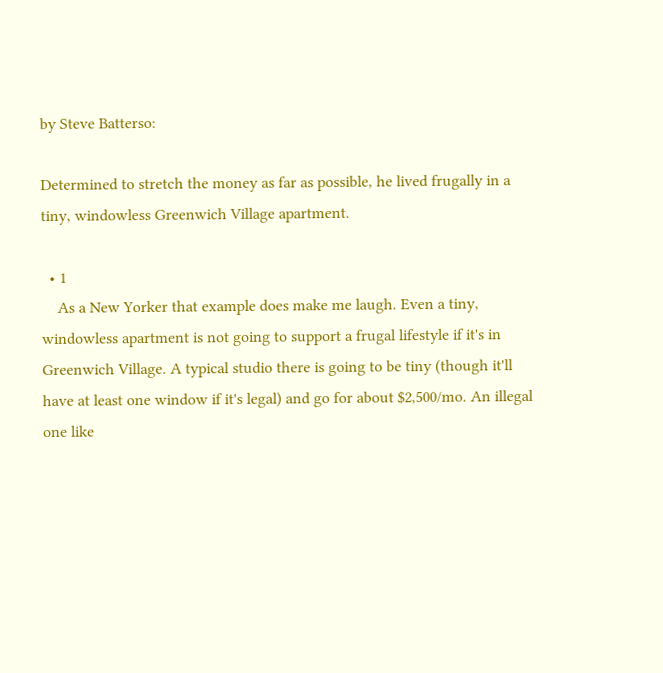by Steve Batterso:

Determined to stretch the money as far as possible, he lived frugally in a tiny, windowless Greenwich Village apartment.

  • 1
    As a New Yorker that example does make me laugh. Even a tiny, windowless apartment is not going to support a frugal lifestyle if it's in Greenwich Village. A typical studio there is going to be tiny (though it'll have at least one window if it's legal) and go for about $2,500/mo. An illegal one like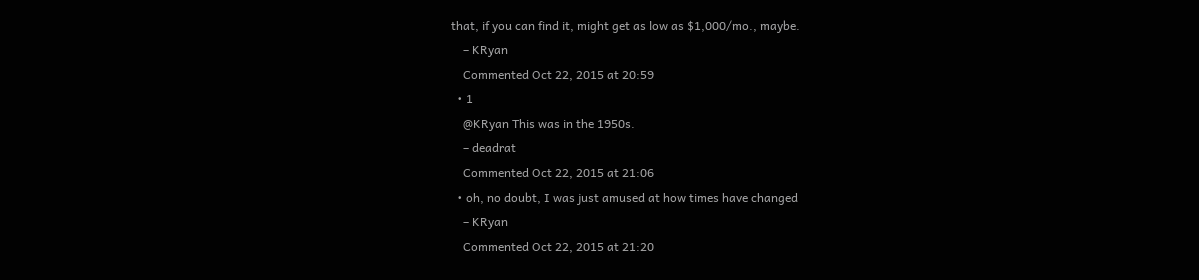that, if you can find it, might get as low as $1,000/mo., maybe.
    – KRyan
    Commented Oct 22, 2015 at 20:59
  • 1
    @KRyan This was in the 1950s.
    – deadrat
    Commented Oct 22, 2015 at 21:06
  • oh, no doubt, I was just amused at how times have changed
    – KRyan
    Commented Oct 22, 2015 at 21:20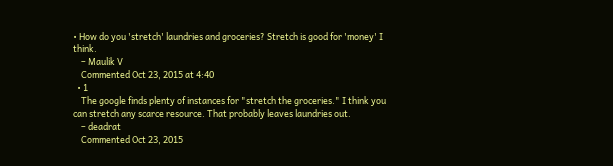• How do you 'stretch' laundries and groceries? Stretch is good for 'money' I think.
    – Maulik V
    Commented Oct 23, 2015 at 4:40
  • 1
    The google finds plenty of instances for "stretch the groceries." I think you can stretch any scarce resource. That probably leaves laundries out.
    – deadrat
    Commented Oct 23, 2015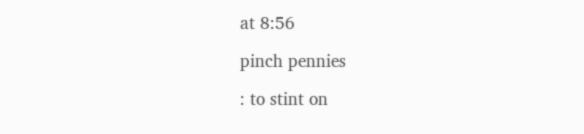at 8:56

pinch pennies

: to stint on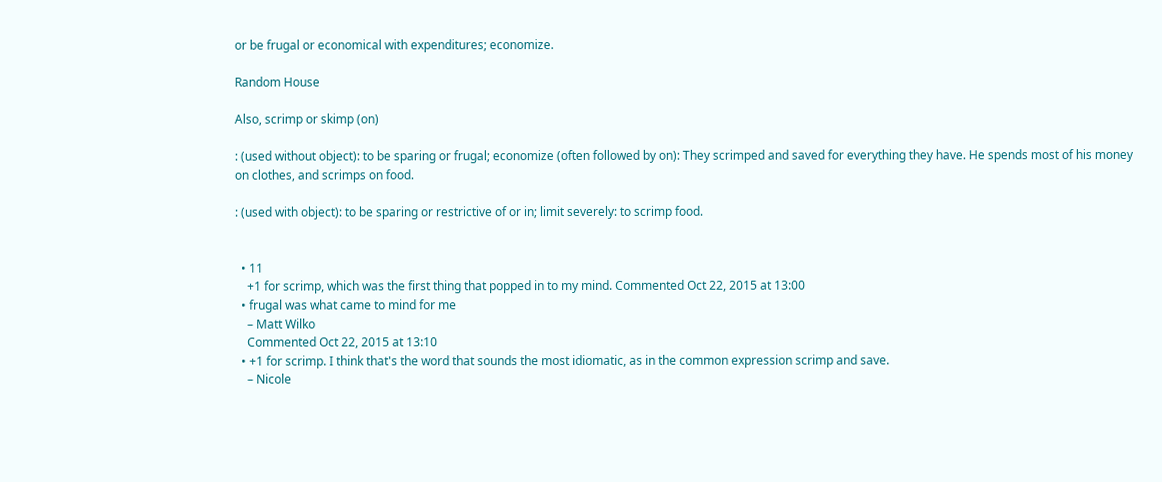or be frugal or economical with expenditures; economize.

Random House

Also, scrimp or skimp (on)

: (used without object): to be sparing or frugal; economize (often followed by on): They scrimped and saved for everything they have. He spends most of his money on clothes, and scrimps on food.

: (used with object): to be sparing or restrictive of or in; limit severely: to scrimp food.


  • 11
    +1 for scrimp, which was the first thing that popped in to my mind. Commented Oct 22, 2015 at 13:00
  • frugal was what came to mind for me
    – Matt Wilko
    Commented Oct 22, 2015 at 13:10
  • +1 for scrimp. I think that's the word that sounds the most idiomatic, as in the common expression scrimp and save.
    – Nicole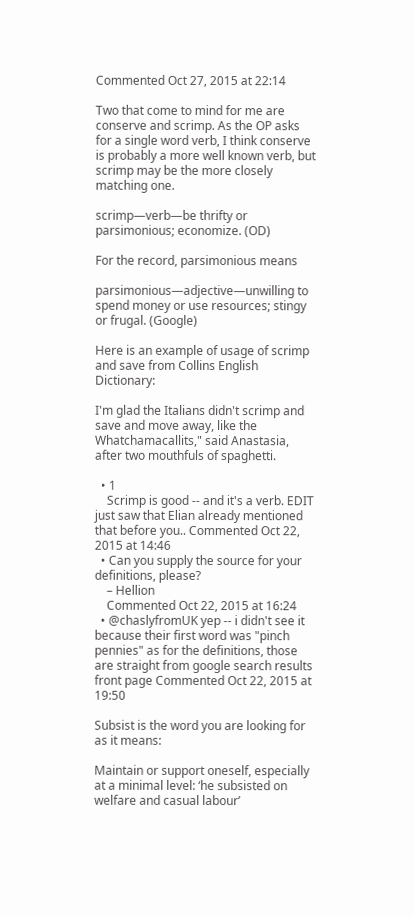Commented Oct 27, 2015 at 22:14

Two that come to mind for me are conserve and scrimp. As the OP asks for a single word verb, I think conserve is probably a more well known verb, but scrimp may be the more closely matching one.

scrimp—verb—be thrifty or parsimonious; economize. (OD)

For the record, parsimonious means

parsimonious—adjective—unwilling to spend money or use resources; stingy or frugal. (Google)

Here is an example of usage of scrimp and save from Collins English Dictionary:

I'm glad the Italians didn't scrimp and save and move away, like the Whatchamacallits," said Anastasia, after two mouthfuls of spaghetti.

  • 1
    Scrimp is good -- and it's a verb. EDIT just saw that Elian already mentioned that before you.. Commented Oct 22, 2015 at 14:46
  • Can you supply the source for your definitions, please?
    – Hellion
    Commented Oct 22, 2015 at 16:24
  • @chaslyfromUK yep -- i didn't see it because their first word was "pinch pennies" as for the definitions, those are straight from google search results front page Commented Oct 22, 2015 at 19:50

Subsist is the word you are looking for as it means:

Maintain or support oneself, especially at a minimal level: ‘he subsisted on welfare and casual labour’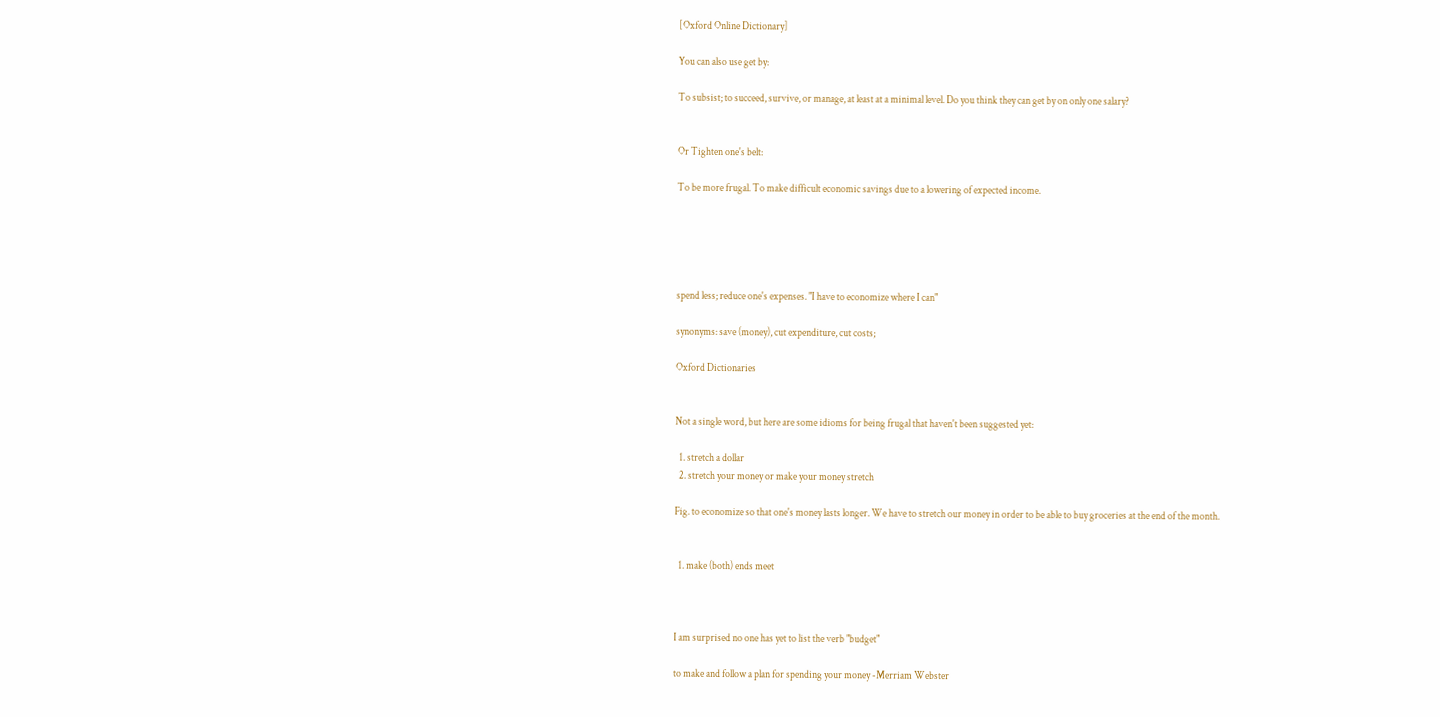[Oxford Online Dictionary]

You can also use get by:

To subsist; to succeed, survive, or manage, at least at a minimal level. Do you think they can get by on only one salary?


Or Tighten one's belt:

To be more frugal. To make difficult economic savings due to a lowering of expected income.





spend less; reduce one's expenses. "I have to economize where I can"

synonyms: save (money), cut expenditure, cut costs;

Oxford Dictionaries


Not a single word, but here are some idioms for being frugal that haven't been suggested yet:

  1. stretch a dollar
  2. stretch your money or make your money stretch

Fig. to economize so that one's money lasts longer. We have to stretch our money in order to be able to buy groceries at the end of the month.


  1. make (both) ends meet



I am surprised no one has yet to list the verb "budget"

to make and follow a plan for spending your money -Merriam Webster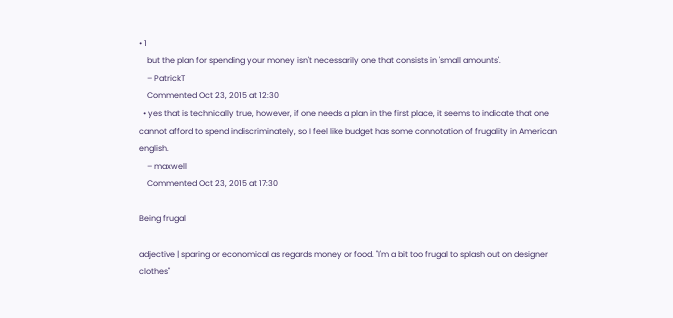• 1
    but the plan for spending your money isn't necessarily one that consists in 'small amounts'.
    – PatrickT
    Commented Oct 23, 2015 at 12:30
  • yes that is technically true, however, if one needs a plan in the first place, it seems to indicate that one cannot afford to spend indiscriminately, so I feel like budget has some connotation of frugality in American english.
    – maxwell
    Commented Oct 23, 2015 at 17:30

Being frugal

adjective | sparing or economical as regards money or food. "I'm a bit too frugal to splash out on designer clothes"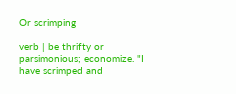Or scrimping

verb | be thrifty or parsimonious; economize. "I have scrimped and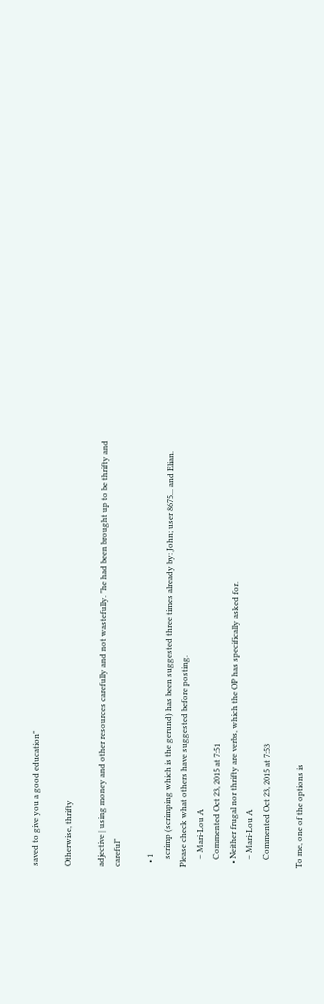saved to give you a good education"

Otherwise, thrifty

adjective | using money and other resources carefully and not wastefully. "he had been brought up to be thrifty and careful"

  • 1
    scrimp (scrimping which is the gerund) has been suggested three times already by: John; user 8675... and Elian. Please check what others have suggested before posting.
    – Mari-Lou A
    Commented Oct 23, 2015 at 7:51
  • Neither frugal nor thrifty are verbs, which the OP has specifically asked for.
    – Mari-Lou A
    Commented Oct 23, 2015 at 7:53

To me, one of the options is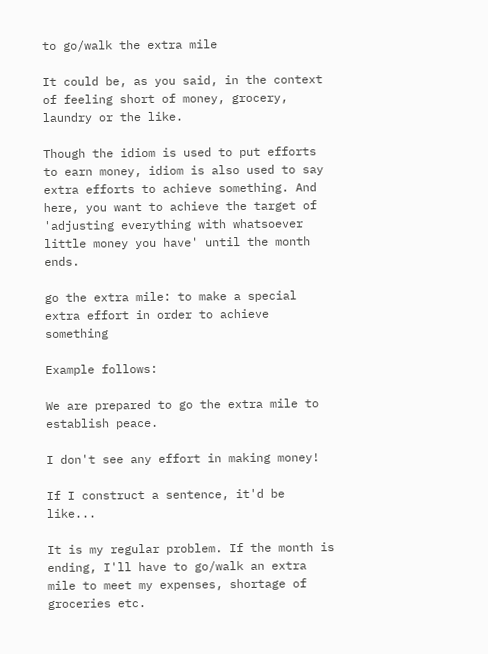to go/walk the extra mile

It could be, as you said, in the context of feeling short of money, grocery, laundry or the like.

Though the idiom is used to put efforts to earn money, idiom is also used to say extra efforts to achieve something. And here, you want to achieve the target of 'adjusting everything with whatsoever little money you have' until the month ends.

go the extra mile: to make a special extra effort in order to achieve something

Example follows:

We are prepared to go the extra mile to establish peace.

I don't see any effort in making money!

If I construct a sentence, it'd be like...

It is my regular problem. If the month is ending, I'll have to go/walk an extra mile to meet my expenses, shortage of groceries etc.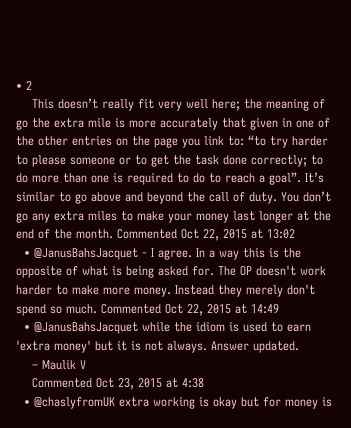• 2
    This doesn’t really fit very well here; the meaning of go the extra mile is more accurately that given in one of the other entries on the page you link to: “to try harder to please someone or to get the task done correctly; to do more than one is required to do to reach a goal”. It’s similar to go above and beyond the call of duty. You don’t go any extra miles to make your money last longer at the end of the month. Commented Oct 22, 2015 at 13:02
  • @JanusBahsJacquet - I agree. In a way this is the opposite of what is being asked for. The OP doesn't work harder to make more money. Instead they merely don't spend so much. Commented Oct 22, 2015 at 14:49
  • @JanusBahsJacquet while the idiom is used to earn 'extra money' but it is not always. Answer updated.
    – Maulik V
    Commented Oct 23, 2015 at 4:38
  • @chaslyfromUK extra working is okay but for money is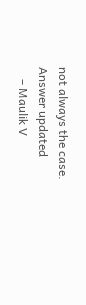not always the case. Answer updated
    – Maulik V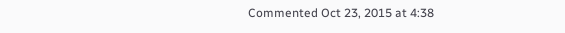Commented Oct 23, 2015 at 4:38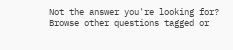Not the answer you're looking for? Browse other questions tagged or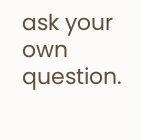ask your own question.